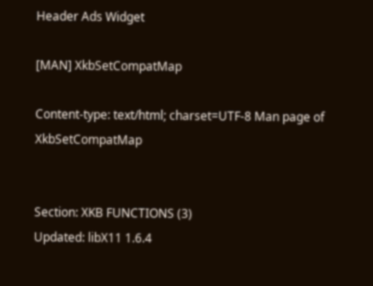Header Ads Widget

[MAN] XkbSetCompatMap

Content-type: text/html; charset=UTF-8 Man page of XkbSetCompatMap


Section: XKB FUNCTIONS (3)
Updated: libX11 1.6.4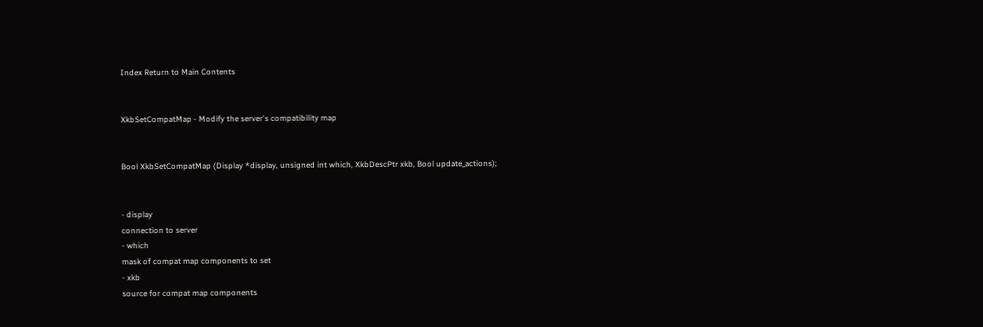Index Return to Main Contents


XkbSetCompatMap - Modify the server's compatibility map


Bool XkbSetCompatMap (Display *display, unsigned int which, XkbDescPtr xkb, Bool update_actions);


- display
connection to server
- which
mask of compat map components to set
- xkb
source for compat map components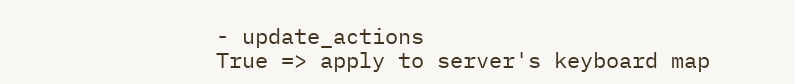- update_actions
True => apply to server's keyboard map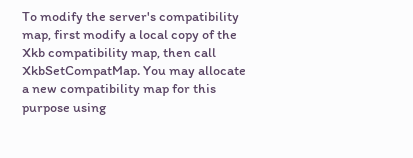To modify the server's compatibility map, first modify a local copy of the Xkb compatibility map, then call XkbSetCompatMap. You may allocate a new compatibility map for this purpose using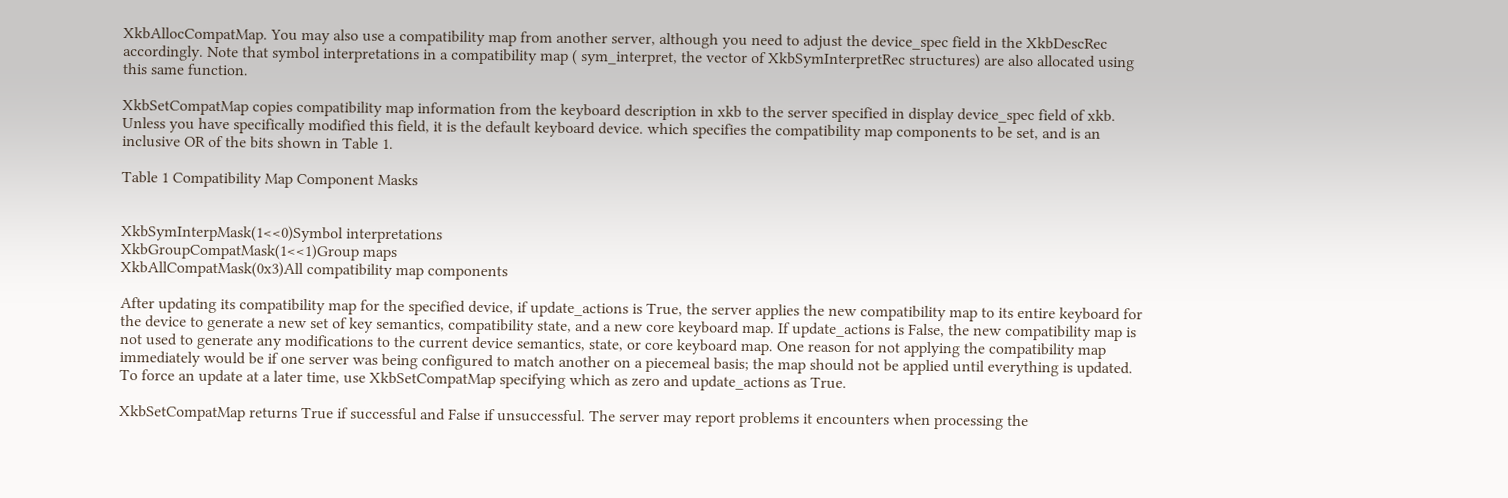XkbAllocCompatMap. You may also use a compatibility map from another server, although you need to adjust the device_spec field in the XkbDescRec accordingly. Note that symbol interpretations in a compatibility map ( sym_interpret, the vector of XkbSymInterpretRec structures) are also allocated using this same function.

XkbSetCompatMap copies compatibility map information from the keyboard description in xkb to the server specified in display device_spec field of xkb. Unless you have specifically modified this field, it is the default keyboard device. which specifies the compatibility map components to be set, and is an inclusive OR of the bits shown in Table 1.

Table 1 Compatibility Map Component Masks


XkbSymInterpMask(1<<0)Symbol interpretations
XkbGroupCompatMask(1<<1)Group maps
XkbAllCompatMask(0x3)All compatibility map components

After updating its compatibility map for the specified device, if update_actions is True, the server applies the new compatibility map to its entire keyboard for the device to generate a new set of key semantics, compatibility state, and a new core keyboard map. If update_actions is False, the new compatibility map is not used to generate any modifications to the current device semantics, state, or core keyboard map. One reason for not applying the compatibility map immediately would be if one server was being configured to match another on a piecemeal basis; the map should not be applied until everything is updated. To force an update at a later time, use XkbSetCompatMap specifying which as zero and update_actions as True.

XkbSetCompatMap returns True if successful and False if unsuccessful. The server may report problems it encounters when processing the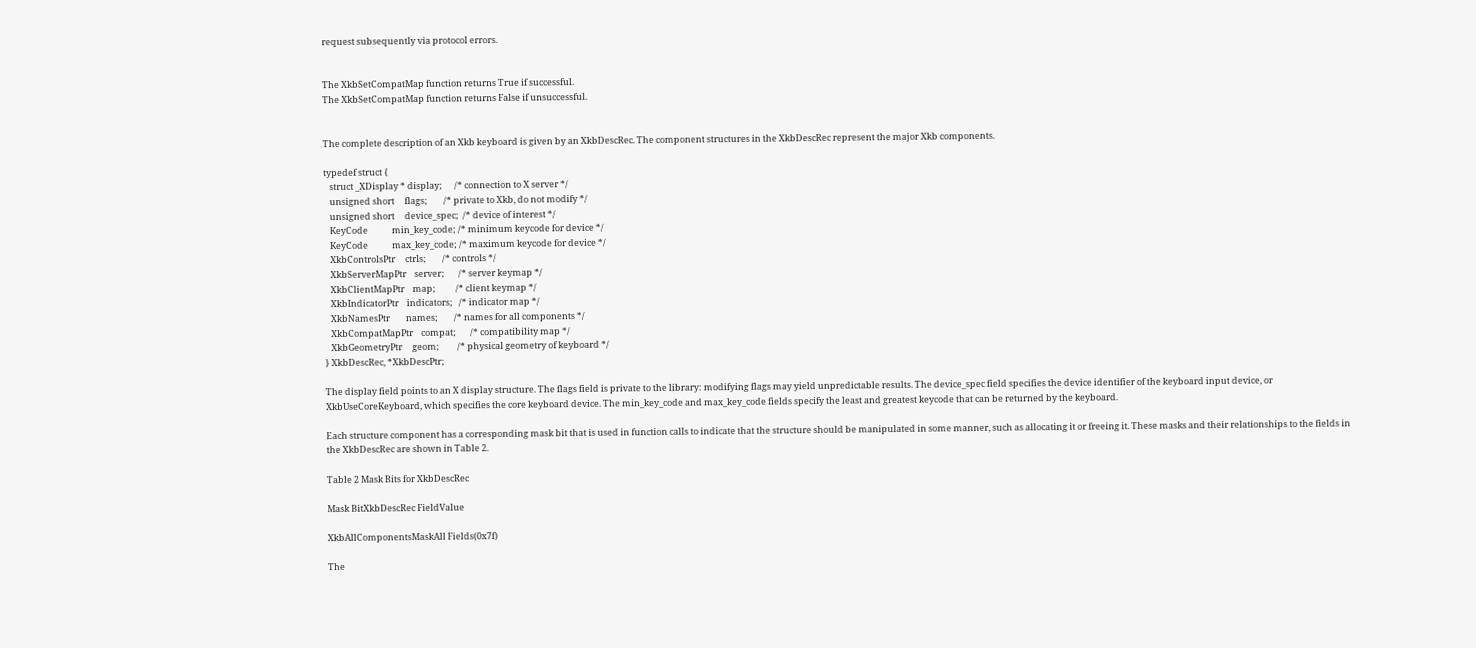request subsequently via protocol errors.


The XkbSetCompatMap function returns True if successful.
The XkbSetCompatMap function returns False if unsuccessful.


The complete description of an Xkb keyboard is given by an XkbDescRec. The component structures in the XkbDescRec represent the major Xkb components.

typedef struct {
   struct _XDisplay * display;      /* connection to X server */
   unsigned short     flags;        /* private to Xkb, do not modify */
   unsigned short     device_spec;  /* device of interest */
   KeyCode            min_key_code; /* minimum keycode for device */
   KeyCode            max_key_code; /* maximum keycode for device */
   XkbControlsPtr     ctrls;        /* controls */
   XkbServerMapPtr    server;       /* server keymap */
   XkbClientMapPtr    map;          /* client keymap */
   XkbIndicatorPtr    indicators;   /* indicator map */
   XkbNamesPtr        names;        /* names for all components */
   XkbCompatMapPtr    compat;       /* compatibility map */
   XkbGeometryPtr     geom;         /* physical geometry of keyboard */
} XkbDescRec, *XkbDescPtr;

The display field points to an X display structure. The flags field is private to the library: modifying flags may yield unpredictable results. The device_spec field specifies the device identifier of the keyboard input device, or XkbUseCoreKeyboard, which specifies the core keyboard device. The min_key_code and max_key_code fields specify the least and greatest keycode that can be returned by the keyboard.

Each structure component has a corresponding mask bit that is used in function calls to indicate that the structure should be manipulated in some manner, such as allocating it or freeing it. These masks and their relationships to the fields in the XkbDescRec are shown in Table 2.

Table 2 Mask Bits for XkbDescRec

Mask BitXkbDescRec FieldValue

XkbAllComponentsMaskAll Fields(0x7f)

The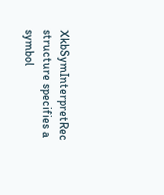XkbSymInterpretRec structure specifies a symbol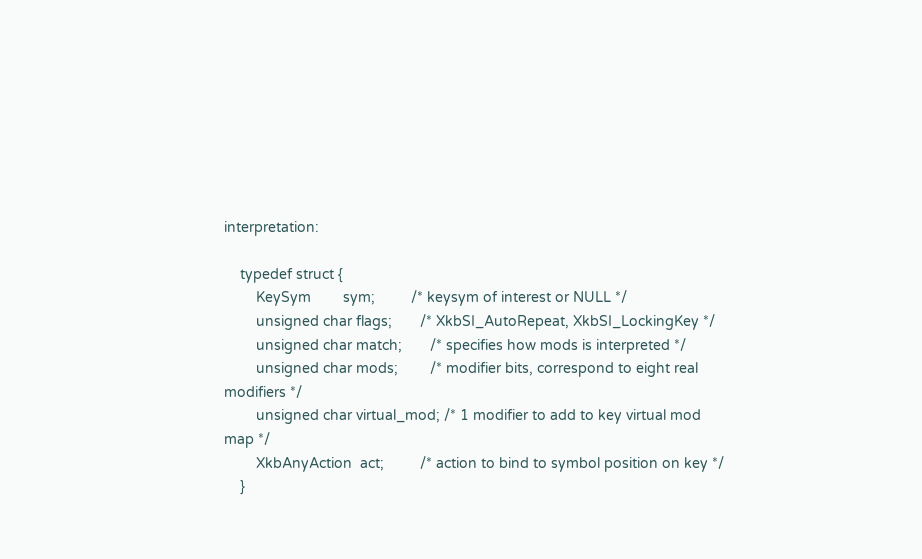interpretation:

    typedef struct {
        KeySym        sym;         /* keysym of interest or NULL */
        unsigned char flags;       /* XkbSI_AutoRepeat, XkbSI_LockingKey */
        unsigned char match;       /* specifies how mods is interpreted */
        unsigned char mods;        /* modifier bits, correspond to eight real modifiers */
        unsigned char virtual_mod; /* 1 modifier to add to key virtual mod map */
        XkbAnyAction  act;         /* action to bind to symbol position on key */
    }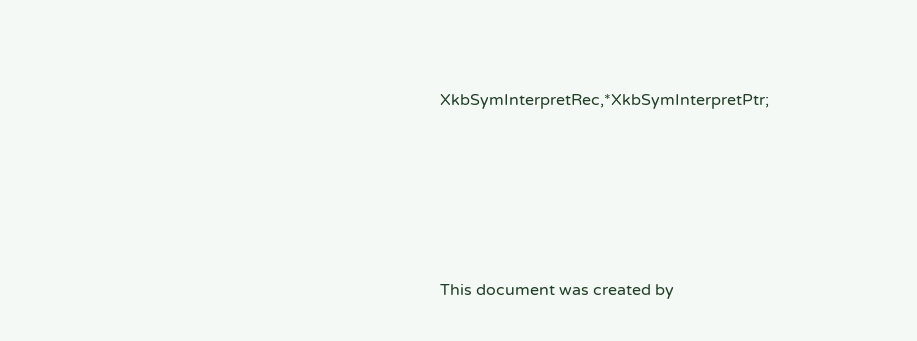XkbSymInterpretRec,*XkbSymInterpretPtr;






This document was created by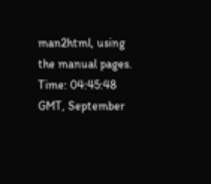man2html, using the manual pages.
Time: 04:45:48 GMT, September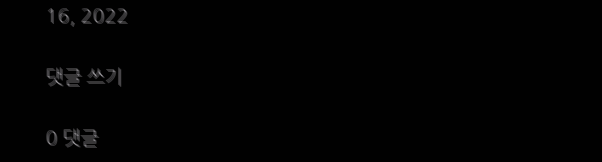16, 2022

댓글 쓰기

0 댓글